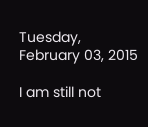Tuesday, February 03, 2015

I am still not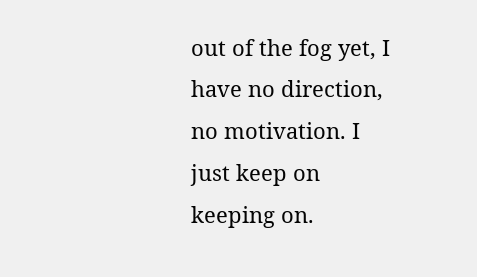out of the fog yet, I have no direction, no motivation. I just keep on keeping on.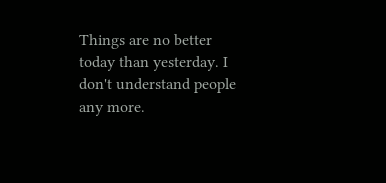Things are no better today than yesterday. I don't understand people any more.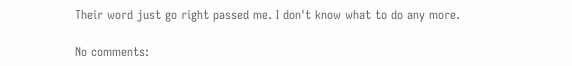Their word just go right passed me. I don't know what to do any more.

No comments: